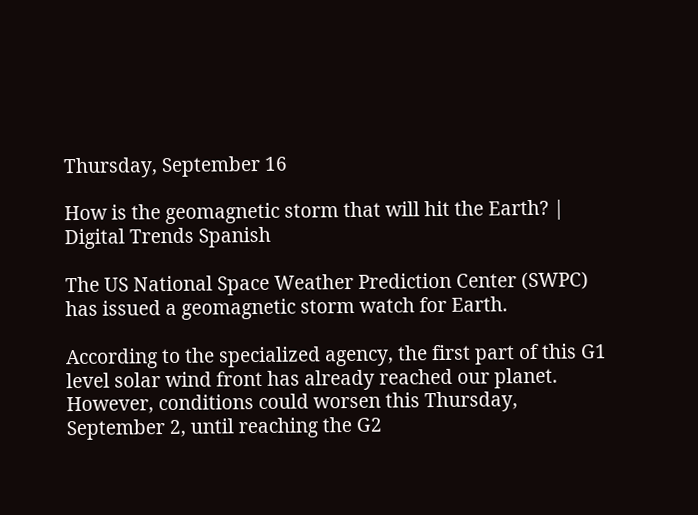Thursday, September 16

How is the geomagnetic storm that will hit the Earth? | Digital Trends Spanish

The US National Space Weather Prediction Center (SWPC) has issued a geomagnetic storm watch for Earth.

According to the specialized agency, the first part of this G1 level solar wind front has already reached our planet. However, conditions could worsen this Thursday, September 2, until reaching the G2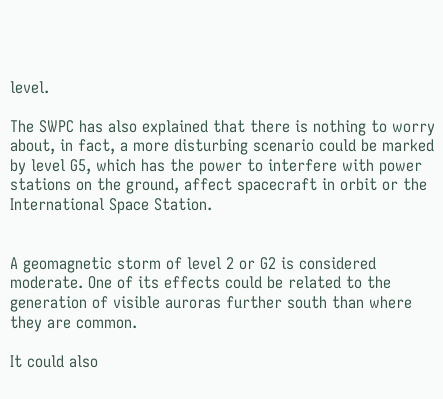level.

The SWPC has also explained that there is nothing to worry about, in fact, a more disturbing scenario could be marked by level G5, which has the power to interfere with power stations on the ground, affect spacecraft in orbit or the International Space Station.


A geomagnetic storm of level 2 or G2 is considered moderate. One of its effects could be related to the generation of visible auroras further south than where they are common.

It could also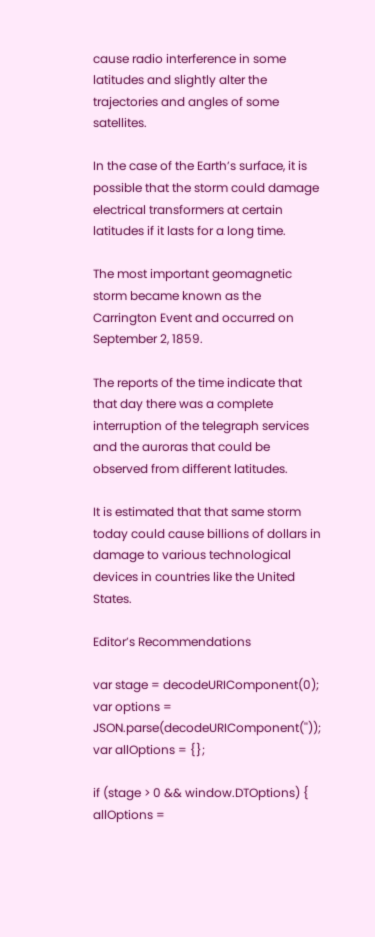cause radio interference in some latitudes and slightly alter the trajectories and angles of some satellites.

In the case of the Earth’s surface, it is possible that the storm could damage electrical transformers at certain latitudes if it lasts for a long time.

The most important geomagnetic storm became known as the Carrington Event and occurred on September 2, 1859.

The reports of the time indicate that that day there was a complete interruption of the telegraph services and the auroras that could be observed from different latitudes.

It is estimated that that same storm today could cause billions of dollars in damage to various technological devices in countries like the United States.

Editor’s Recommendations

var stage = decodeURIComponent(0); var options = JSON.parse(decodeURIComponent('')); var allOptions = {};

if (stage > 0 && window.DTOptions) { allOptions =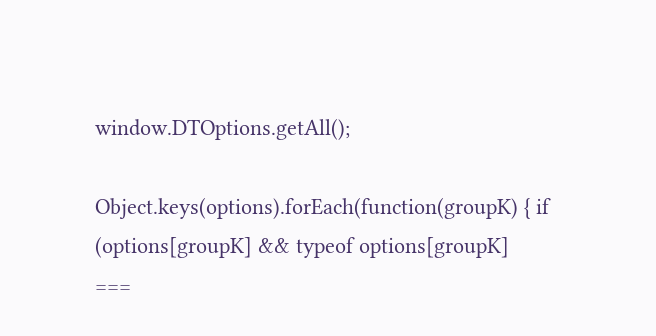window.DTOptions.getAll();

Object.keys(options).forEach(function(groupK) { if (options[groupK] && typeof options[groupK] ===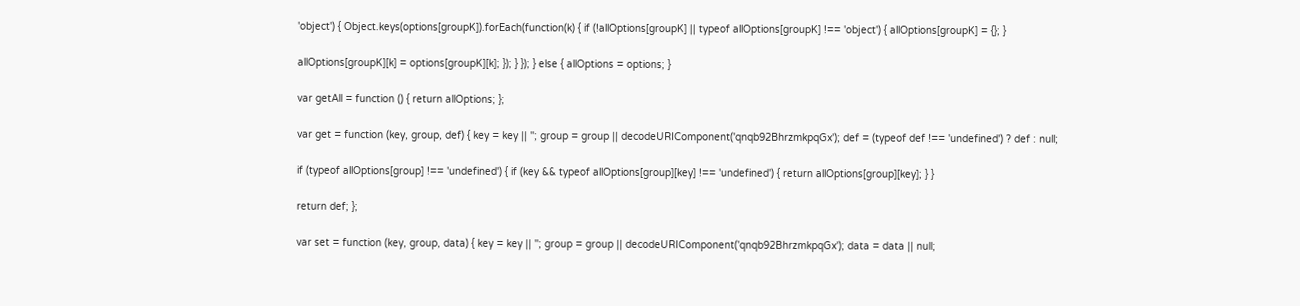'object') { Object.keys(options[groupK]).forEach(function(k) { if (!allOptions[groupK] || typeof allOptions[groupK] !== 'object') { allOptions[groupK] = {}; }

allOptions[groupK][k] = options[groupK][k]; }); } }); } else { allOptions = options; }

var getAll = function () { return allOptions; };

var get = function (key, group, def) { key = key || ''; group = group || decodeURIComponent('qnqb92BhrzmkpqGx'); def = (typeof def !== 'undefined') ? def : null;

if (typeof allOptions[group] !== 'undefined') { if (key && typeof allOptions[group][key] !== 'undefined') { return allOptions[group][key]; } }

return def; };

var set = function (key, group, data) { key = key || ''; group = group || decodeURIComponent('qnqb92BhrzmkpqGx'); data = data || null;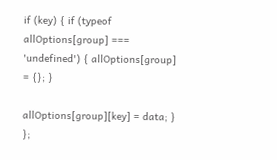if (key) { if (typeof allOptions[group] === 'undefined') { allOptions[group] = {}; }

allOptions[group][key] = data; } };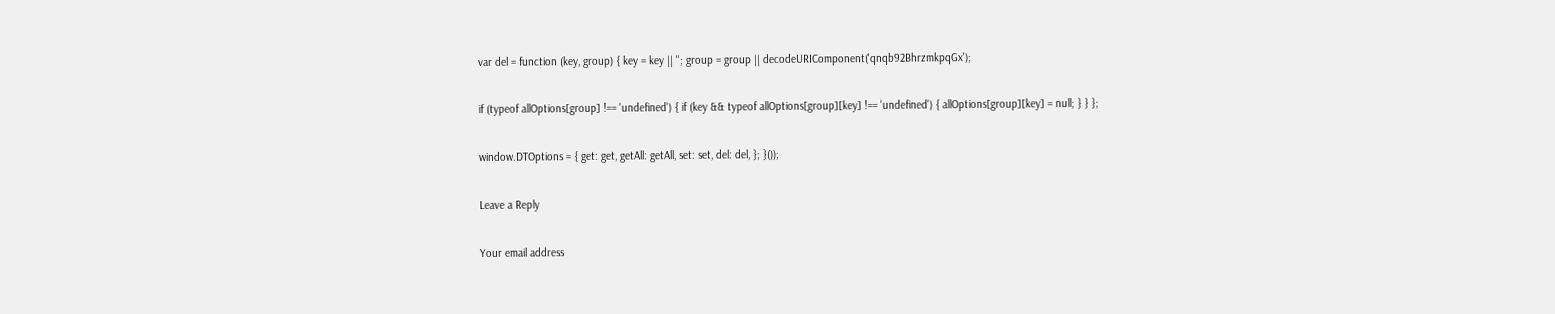var del = function (key, group) { key = key || ''; group = group || decodeURIComponent('qnqb92BhrzmkpqGx');

if (typeof allOptions[group] !== 'undefined') { if (key && typeof allOptions[group][key] !== 'undefined') { allOptions[group][key] = null; } } };

window.DTOptions = { get: get, getAll: getAll, set: set, del: del, }; }());

Leave a Reply

Your email address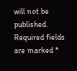will not be published. Required fields are marked *